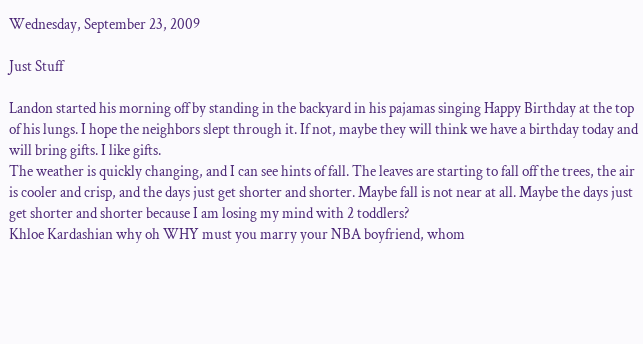Wednesday, September 23, 2009

Just Stuff

Landon started his morning off by standing in the backyard in his pajamas singing Happy Birthday at the top of his lungs. I hope the neighbors slept through it. If not, maybe they will think we have a birthday today and will bring gifts. I like gifts.
The weather is quickly changing, and I can see hints of fall. The leaves are starting to fall off the trees, the air is cooler and crisp, and the days just get shorter and shorter. Maybe fall is not near at all. Maybe the days just get shorter and shorter because I am losing my mind with 2 toddlers?
Khloe Kardashian why oh WHY must you marry your NBA boyfriend, whom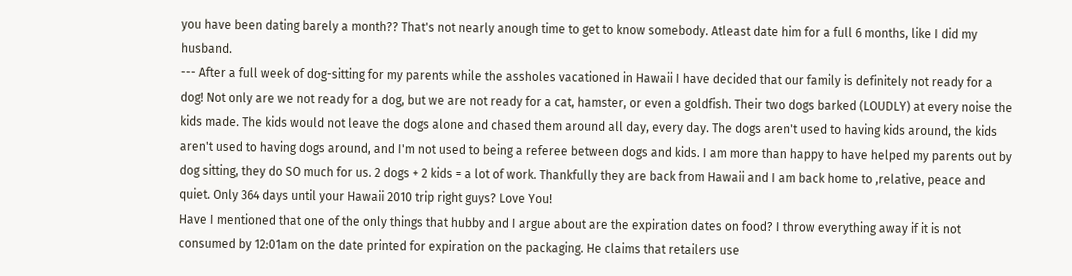you have been dating barely a month?? That's not nearly anough time to get to know somebody. Atleast date him for a full 6 months, like I did my husband.
--- After a full week of dog-sitting for my parents while the assholes vacationed in Hawaii I have decided that our family is definitely not ready for a dog! Not only are we not ready for a dog, but we are not ready for a cat, hamster, or even a goldfish. Their two dogs barked (LOUDLY) at every noise the kids made. The kids would not leave the dogs alone and chased them around all day, every day. The dogs aren't used to having kids around, the kids aren't used to having dogs around, and I'm not used to being a referee between dogs and kids. I am more than happy to have helped my parents out by dog sitting, they do SO much for us. 2 dogs + 2 kids = a lot of work. Thankfully they are back from Hawaii and I am back home to ,relative, peace and quiet. Only 364 days until your Hawaii 2010 trip right guys? Love You!
Have I mentioned that one of the only things that hubby and I argue about are the expiration dates on food? I throw everything away if it is not consumed by 12:01am on the date printed for expiration on the packaging. He claims that retailers use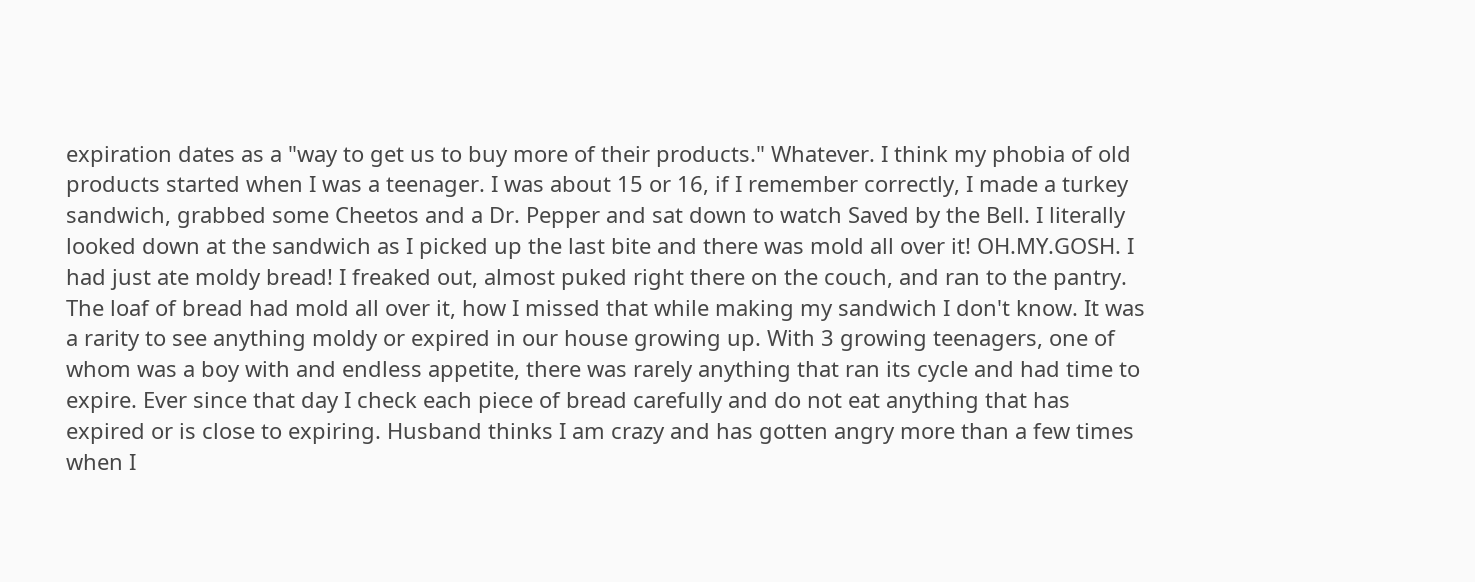expiration dates as a "way to get us to buy more of their products." Whatever. I think my phobia of old products started when I was a teenager. I was about 15 or 16, if I remember correctly, I made a turkey sandwich, grabbed some Cheetos and a Dr. Pepper and sat down to watch Saved by the Bell. I literally looked down at the sandwich as I picked up the last bite and there was mold all over it! OH.MY.GOSH. I had just ate moldy bread! I freaked out, almost puked right there on the couch, and ran to the pantry. The loaf of bread had mold all over it, how I missed that while making my sandwich I don't know. It was a rarity to see anything moldy or expired in our house growing up. With 3 growing teenagers, one of whom was a boy with and endless appetite, there was rarely anything that ran its cycle and had time to expire. Ever since that day I check each piece of bread carefully and do not eat anything that has expired or is close to expiring. Husband thinks I am crazy and has gotten angry more than a few times when I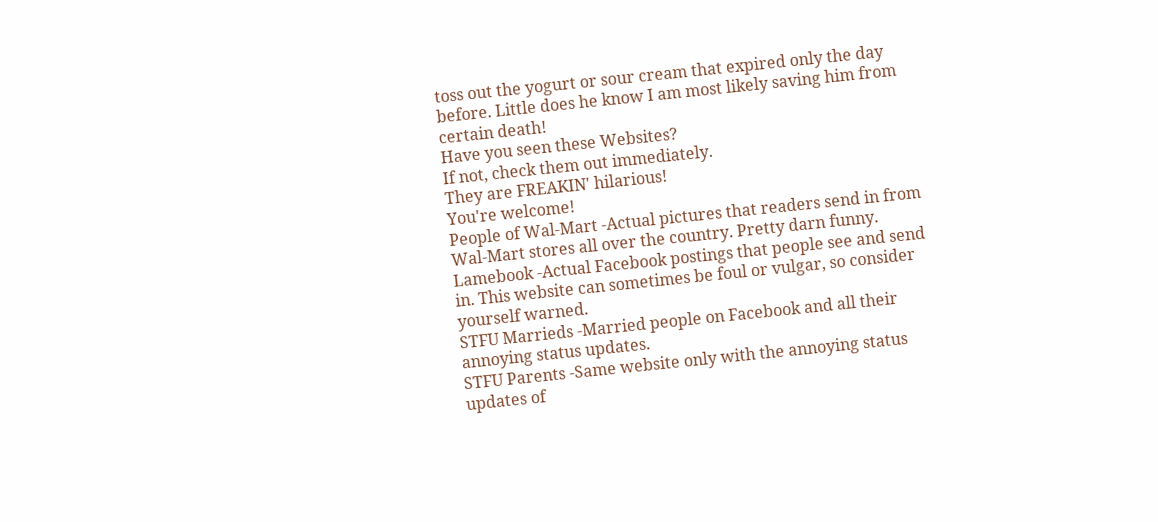toss out the yogurt or sour cream that expired only the day before. Little does he know I am most likely saving him from certain death!
Have you seen these Websites?
If not, check them out immediately.
They are FREAKIN' hilarious!
You're welcome!
People of Wal-Mart -Actual pictures that readers send in from Wal-Mart stores all over the country. Pretty darn funny.
Lamebook -Actual Facebook postings that people see and send in. This website can sometimes be foul or vulgar, so consider yourself warned.
STFU Marrieds -Married people on Facebook and all their annoying status updates.
STFU Parents -Same website only with the annoying status updates of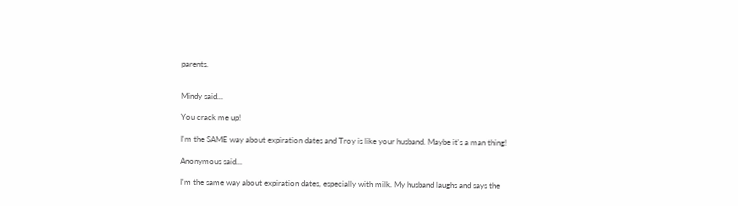parents.


Mindy said...

You crack me up!

I'm the SAME way about expiration dates and Troy is like your husband. Maybe it's a man thing!

Anonymous said...

I'm the same way about expiration dates, especially with milk. My husband laughs and says the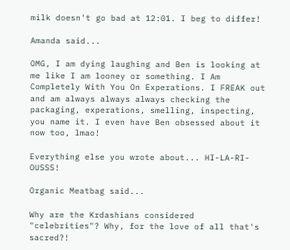milk doesn't go bad at 12:01. I beg to differ!

Amanda said...

OMG, I am dying laughing and Ben is looking at me like I am looney or something. I Am Completely With You On Experations. I FREAK out and am always always always checking the packaging, experations, smelling, inspecting, you name it. I even have Ben obsessed about it now too, lmao!

Everything else you wrote about... HI-LA-RI-OUSSS!

Organic Meatbag said...

Why are the Krdashians considered "celebrities"? Why, for the love of all that's sacred?!